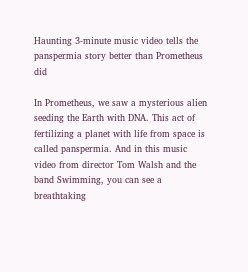Haunting 3-minute music video tells the panspermia story better than Prometheus did

In Prometheus, we saw a mysterious alien seeding the Earth with DNA. This act of fertilizing a planet with life from space is called panspermia. And in this music video from director Tom Walsh and the band Swimming, you can see a breathtaking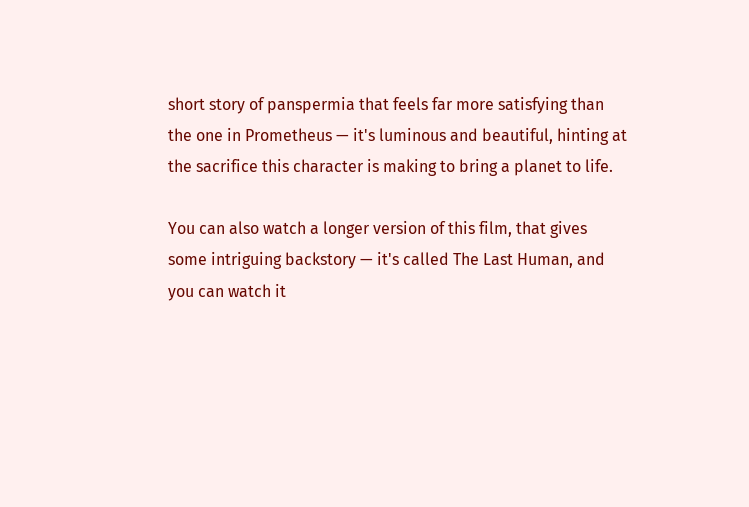short story of panspermia that feels far more satisfying than the one in Prometheus — it's luminous and beautiful, hinting at the sacrifice this character is making to bring a planet to life.

You can also watch a longer version of this film, that gives some intriguing backstory — it's called The Last Human, and you can watch it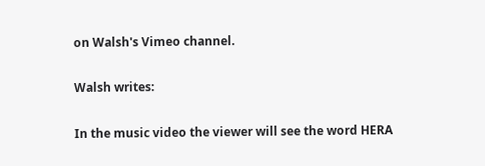on Walsh's Vimeo channel.

Walsh writes:

In the music video the viewer will see the word HERA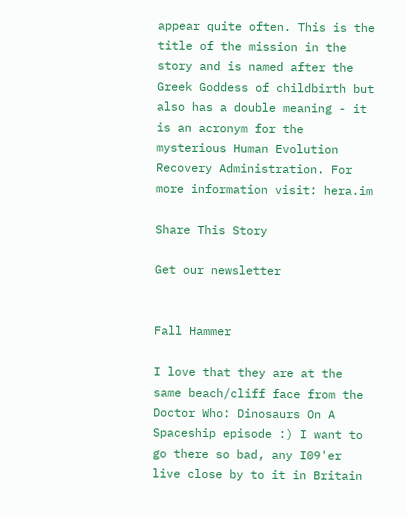appear quite often. This is the title of the mission in the story and is named after the Greek Goddess of childbirth but also has a double meaning - it is an acronym for the mysterious Human Evolution Recovery Administration. For more information visit: hera.im

Share This Story

Get our newsletter


Fall Hammer

I love that they are at the same beach/cliff face from the Doctor Who: Dinosaurs On A Spaceship episode :) I want to go there so bad, any I09'er live close by to it in Britain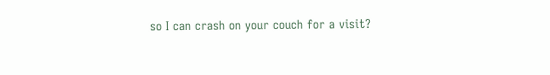so I can crash on your couch for a visit?